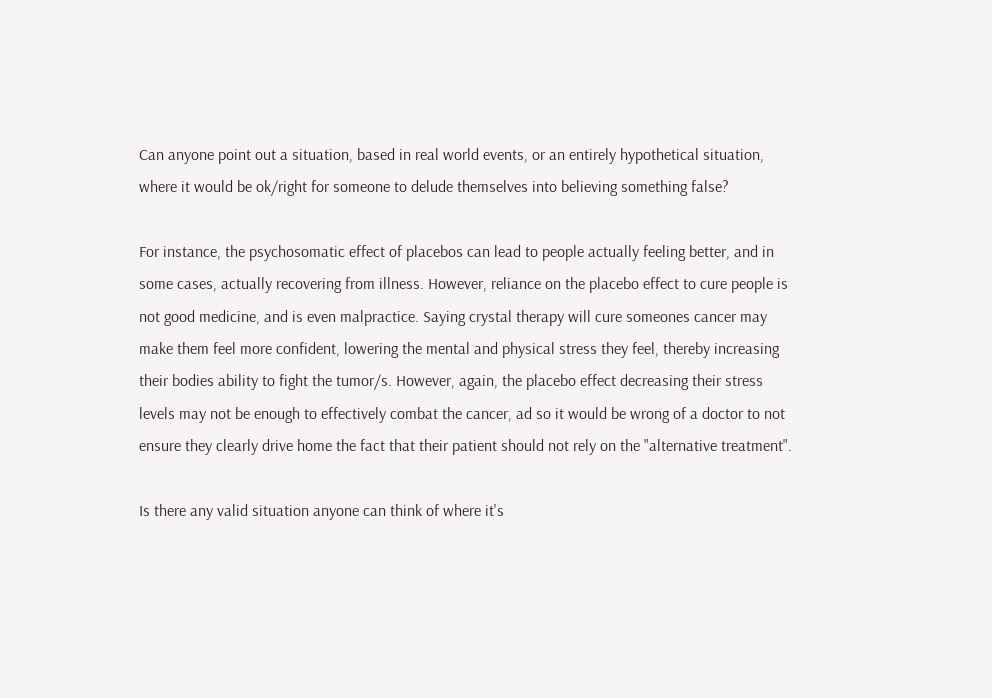Can anyone point out a situation, based in real world events, or an entirely hypothetical situation, where it would be ok/right for someone to delude themselves into believing something false?

For instance, the psychosomatic effect of placebos can lead to people actually feeling better, and in some cases, actually recovering from illness. However, reliance on the placebo effect to cure people is not good medicine, and is even malpractice. Saying crystal therapy will cure someones cancer may make them feel more confident, lowering the mental and physical stress they feel, thereby increasing their bodies ability to fight the tumor/s. However, again, the placebo effect decreasing their stress levels may not be enough to effectively combat the cancer, ad so it would be wrong of a doctor to not ensure they clearly drive home the fact that their patient should not rely on the "alternative treatment".

Is there any valid situation anyone can think of where it's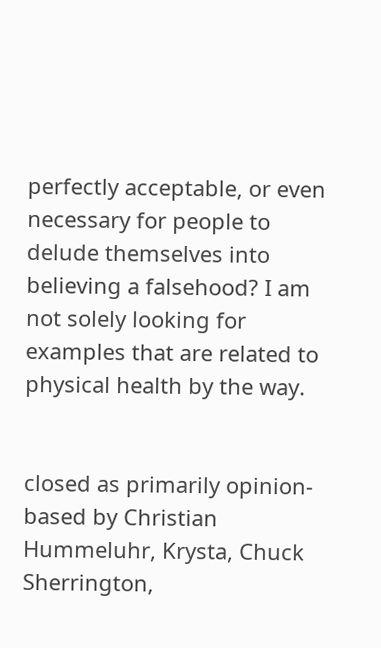perfectly acceptable, or even necessary for people to delude themselves into believing a falsehood? I am not solely looking for examples that are related to physical health by the way.


closed as primarily opinion-based by Christian Hummeluhr, Krysta, Chuck Sherrington,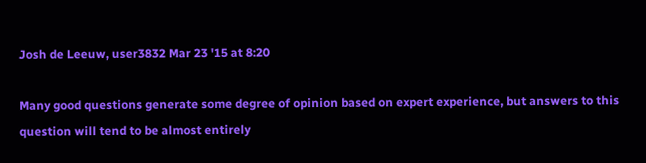Josh de Leeuw, user3832 Mar 23 '15 at 8:20

Many good questions generate some degree of opinion based on expert experience, but answers to this question will tend to be almost entirely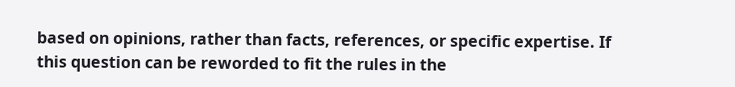based on opinions, rather than facts, references, or specific expertise. If this question can be reworded to fit the rules in the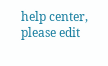help center, please edit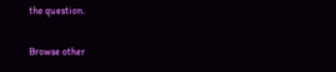the question.

Browse other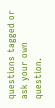questions tagged or ask your own question.